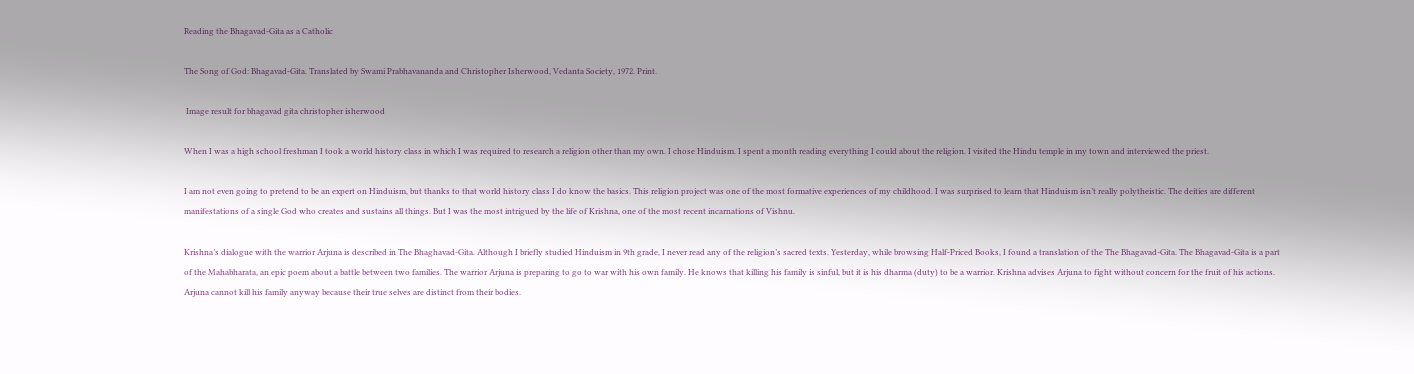Reading the Bhagavad-Gita as a Catholic

The Song of God: Bhagavad-Gita. Translated by Swami Prabhavananda and Christopher Isherwood, Vedanta Society, 1972. Print.

 Image result for bhagavad gita christopher isherwood

When I was a high school freshman I took a world history class in which I was required to research a religion other than my own. I chose Hinduism. I spent a month reading everything I could about the religion. I visited the Hindu temple in my town and interviewed the priest.

I am not even going to pretend to be an expert on Hinduism, but thanks to that world history class I do know the basics. This religion project was one of the most formative experiences of my childhood. I was surprised to learn that Hinduism isn’t really polytheistic. The deities are different manifestations of a single God who creates and sustains all things. But I was the most intrigued by the life of Krishna, one of the most recent incarnations of Vishnu.

Krishna’s dialogue with the warrior Arjuna is described in The Bhaghavad-Gita. Although I briefly studied Hinduism in 9th grade, I never read any of the religion’s sacred texts. Yesterday, while browsing Half-Priced Books, I found a translation of the The Bhagavad-Gita. The Bhagavad-Gita is a part of the Mahabharata, an epic poem about a battle between two families. The warrior Arjuna is preparing to go to war with his own family. He knows that killing his family is sinful, but it is his dharma (duty) to be a warrior. Krishna advises Arjuna to fight without concern for the fruit of his actions. Arjuna cannot kill his family anyway because their true selves are distinct from their bodies.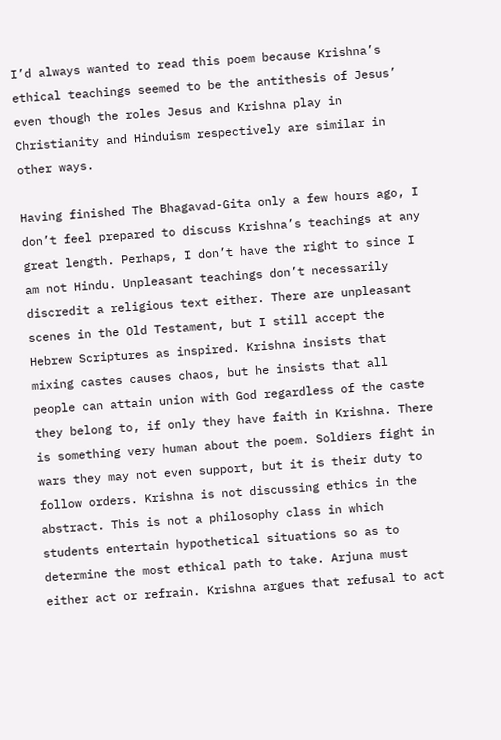I’d always wanted to read this poem because Krishna’s ethical teachings seemed to be the antithesis of Jesus’ even though the roles Jesus and Krishna play in Christianity and Hinduism respectively are similar in other ways.

Having finished The Bhagavad-Gita only a few hours ago, I don’t feel prepared to discuss Krishna’s teachings at any great length. Perhaps, I don’t have the right to since I am not Hindu. Unpleasant teachings don’t necessarily discredit a religious text either. There are unpleasant scenes in the Old Testament, but I still accept the Hebrew Scriptures as inspired. Krishna insists that mixing castes causes chaos, but he insists that all people can attain union with God regardless of the caste they belong to, if only they have faith in Krishna. There is something very human about the poem. Soldiers fight in wars they may not even support, but it is their duty to follow orders. Krishna is not discussing ethics in the abstract. This is not a philosophy class in which students entertain hypothetical situations so as to determine the most ethical path to take. Arjuna must either act or refrain. Krishna argues that refusal to act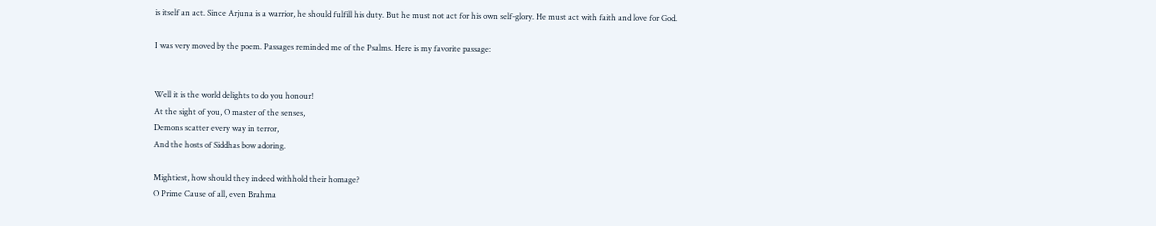is itself an act. Since Arjuna is a warrior, he should fulfill his duty. But he must not act for his own self-glory. He must act with faith and love for God.

I was very moved by the poem. Passages reminded me of the Psalms. Here is my favorite passage:


Well it is the world delights to do you honour!
At the sight of you, O master of the senses,
Demons scatter every way in terror,
And the hosts of Siddhas bow adoring.

Mightiest, how should they indeed withhold their homage?
O Prime Cause of all, even Brahma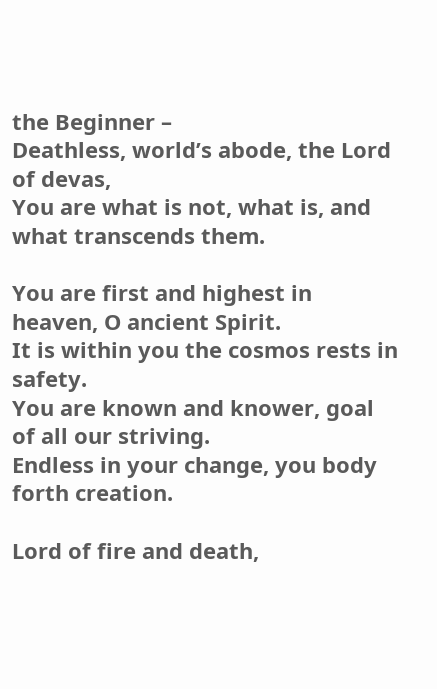the Beginner –
Deathless, world’s abode, the Lord of devas,
You are what is not, what is, and what transcends them.

You are first and highest in heaven, O ancient Spirit.
It is within you the cosmos rests in safety.
You are known and knower, goal of all our striving.
Endless in your change, you body forth creation.

Lord of fire and death,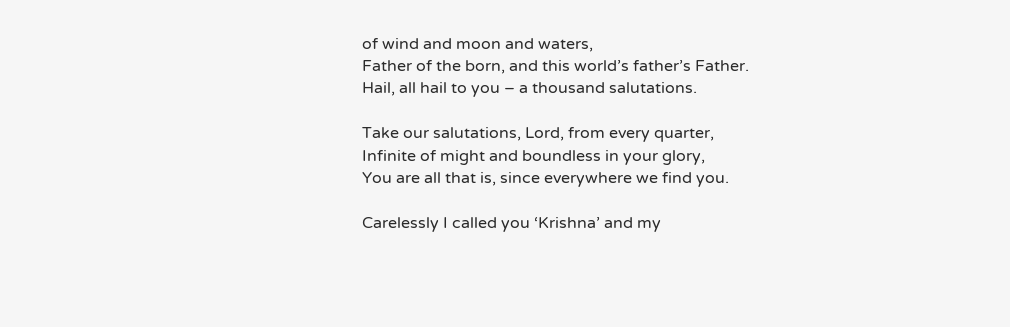of wind and moon and waters,
Father of the born, and this world’s father’s Father.
Hail, all hail to you – a thousand salutations.

Take our salutations, Lord, from every quarter,
Infinite of might and boundless in your glory,
You are all that is, since everywhere we find you.

Carelessly I called you ‘Krishna’ and my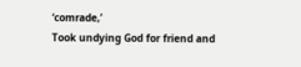‘comrade,’
Took undying God for friend and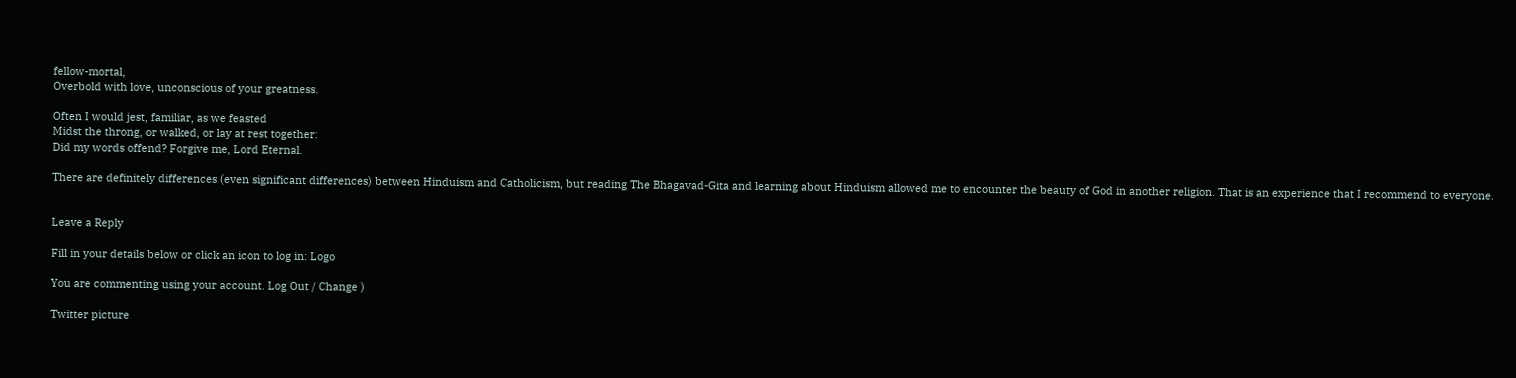fellow-mortal,
Overbold with love, unconscious of your greatness.

Often I would jest, familiar, as we feasted
Midst the throng, or walked, or lay at rest together:
Did my words offend? Forgive me, Lord Eternal.

There are definitely differences (even significant differences) between Hinduism and Catholicism, but reading The Bhagavad-Gita and learning about Hinduism allowed me to encounter the beauty of God in another religion. That is an experience that I recommend to everyone.


Leave a Reply

Fill in your details below or click an icon to log in: Logo

You are commenting using your account. Log Out / Change )

Twitter picture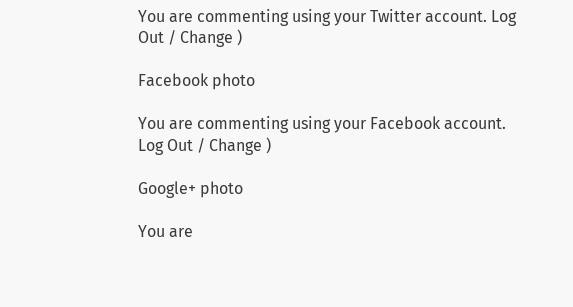You are commenting using your Twitter account. Log Out / Change )

Facebook photo

You are commenting using your Facebook account. Log Out / Change )

Google+ photo

You are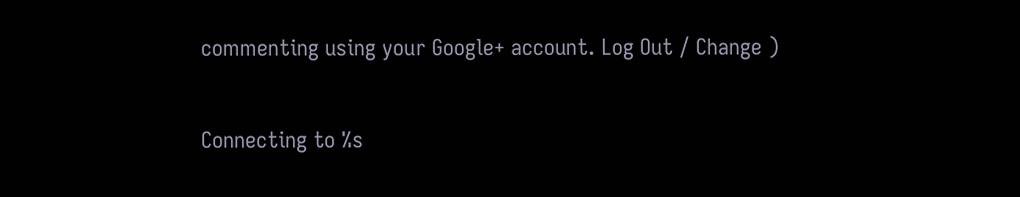commenting using your Google+ account. Log Out / Change )

Connecting to %s